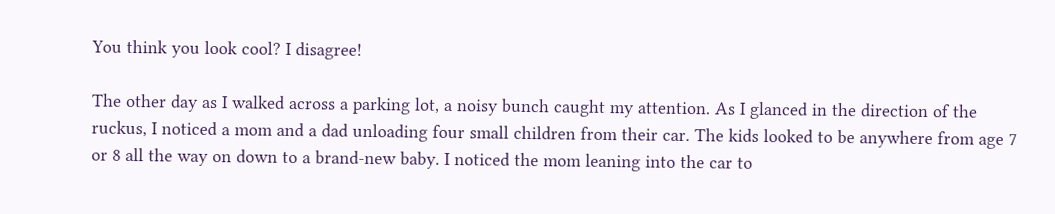You think you look cool? I disagree!

The other day as I walked across a parking lot, a noisy bunch caught my attention. As I glanced in the direction of the ruckus, I noticed a mom and a dad unloading four small children from their car. The kids looked to be anywhere from age 7 or 8 all the way on down to a brand-new baby. I noticed the mom leaning into the car to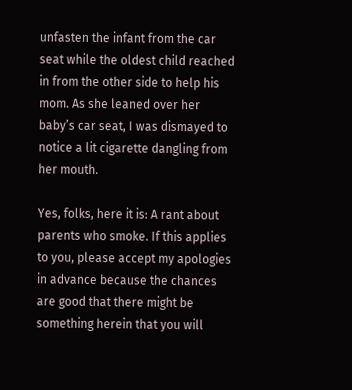unfasten the infant from the car seat while the oldest child reached in from the other side to help his mom. As she leaned over her baby’s car seat, I was dismayed to notice a lit cigarette dangling from her mouth.

Yes, folks, here it is: A rant about parents who smoke. If this applies to you, please accept my apologies in advance because the chances are good that there might be something herein that you will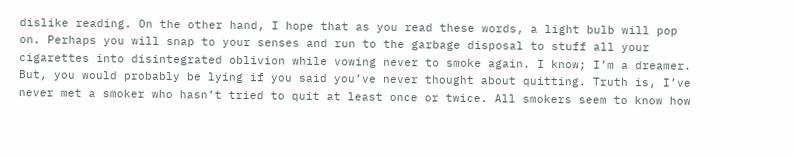dislike reading. On the other hand, I hope that as you read these words, a light bulb will pop on. Perhaps you will snap to your senses and run to the garbage disposal to stuff all your cigarettes into disintegrated oblivion while vowing never to smoke again. I know; I’m a dreamer. But, you would probably be lying if you said you’ve never thought about quitting. Truth is, I’ve never met a smoker who hasn’t tried to quit at least once or twice. All smokers seem to know how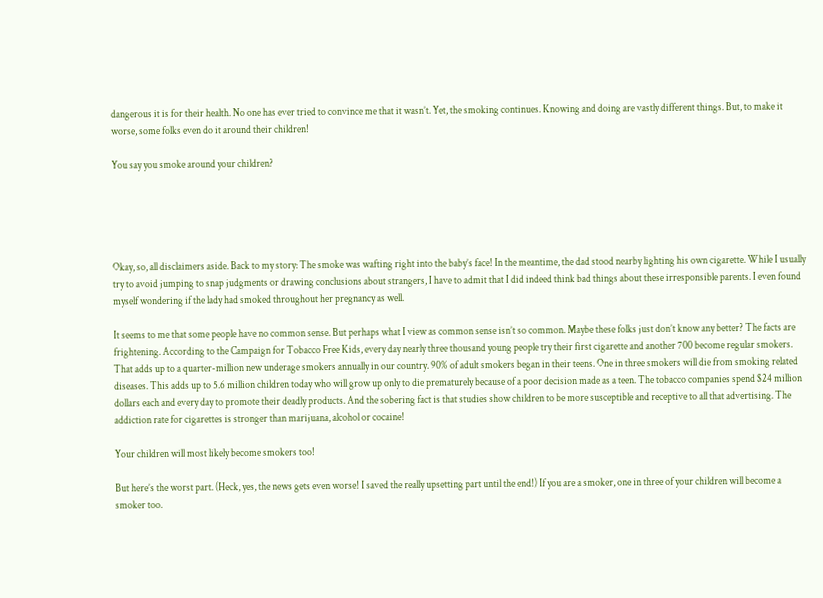dangerous it is for their health. No one has ever tried to convince me that it wasn’t. Yet, the smoking continues. Knowing and doing are vastly different things. But, to make it worse, some folks even do it around their children!

You say you smoke around your children?





Okay, so, all disclaimers aside. Back to my story: The smoke was wafting right into the baby’s face! In the meantime, the dad stood nearby lighting his own cigarette. While I usually try to avoid jumping to snap judgments or drawing conclusions about strangers, I have to admit that I did indeed think bad things about these irresponsible parents. I even found myself wondering if the lady had smoked throughout her pregnancy as well.

It seems to me that some people have no common sense. But perhaps what I view as common sense isn’t so common. Maybe these folks just don’t know any better? The facts are frightening. According to the Campaign for Tobacco Free Kids, every day nearly three thousand young people try their first cigarette and another 700 become regular smokers. That adds up to a quarter-million new underage smokers annually in our country. 90% of adult smokers began in their teens. One in three smokers will die from smoking related diseases. This adds up to 5.6 million children today who will grow up only to die prematurely because of a poor decision made as a teen. The tobacco companies spend $24 million dollars each and every day to promote their deadly products. And the sobering fact is that studies show children to be more susceptible and receptive to all that advertising. The addiction rate for cigarettes is stronger than marijuana, alcohol or cocaine!

Your children will most likely become smokers too!

But here’s the worst part. (Heck, yes, the news gets even worse! I saved the really upsetting part until the end!) If you are a smoker, one in three of your children will become a smoker too.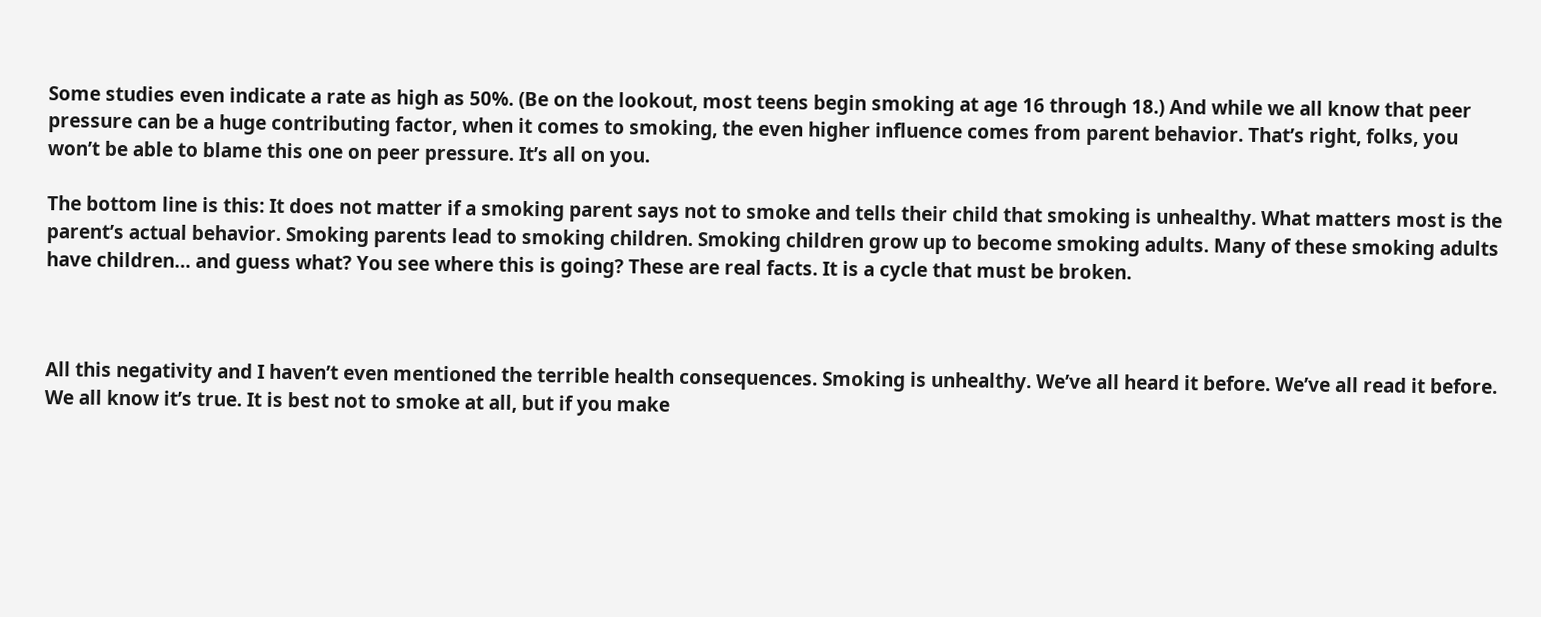Some studies even indicate a rate as high as 50%. (Be on the lookout, most teens begin smoking at age 16 through 18.) And while we all know that peer pressure can be a huge contributing factor, when it comes to smoking, the even higher influence comes from parent behavior. That’s right, folks, you won’t be able to blame this one on peer pressure. It’s all on you.

The bottom line is this: It does not matter if a smoking parent says not to smoke and tells their child that smoking is unhealthy. What matters most is the parent’s actual behavior. Smoking parents lead to smoking children. Smoking children grow up to become smoking adults. Many of these smoking adults have children… and guess what? You see where this is going? These are real facts. It is a cycle that must be broken.



All this negativity and I haven’t even mentioned the terrible health consequences. Smoking is unhealthy. We’ve all heard it before. We’ve all read it before. We all know it’s true. It is best not to smoke at all, but if you make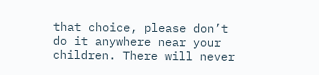that choice, please don’t do it anywhere near your children. There will never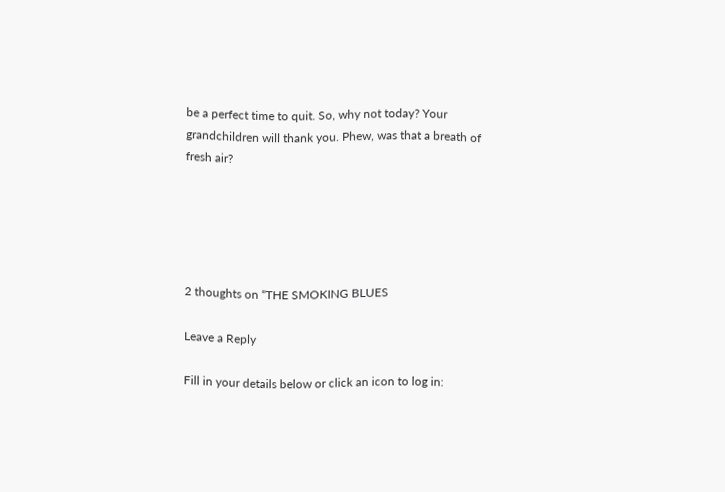be a perfect time to quit. So, why not today? Your grandchildren will thank you. Phew, was that a breath of fresh air?





2 thoughts on “THE SMOKING BLUES

Leave a Reply

Fill in your details below or click an icon to log in: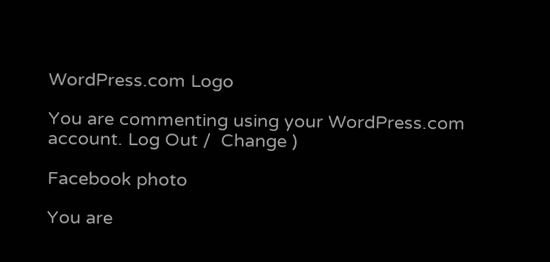WordPress.com Logo

You are commenting using your WordPress.com account. Log Out /  Change )

Facebook photo

You are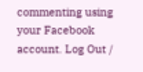commenting using your Facebook account. Log Out /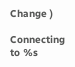Change )

Connecting to %s